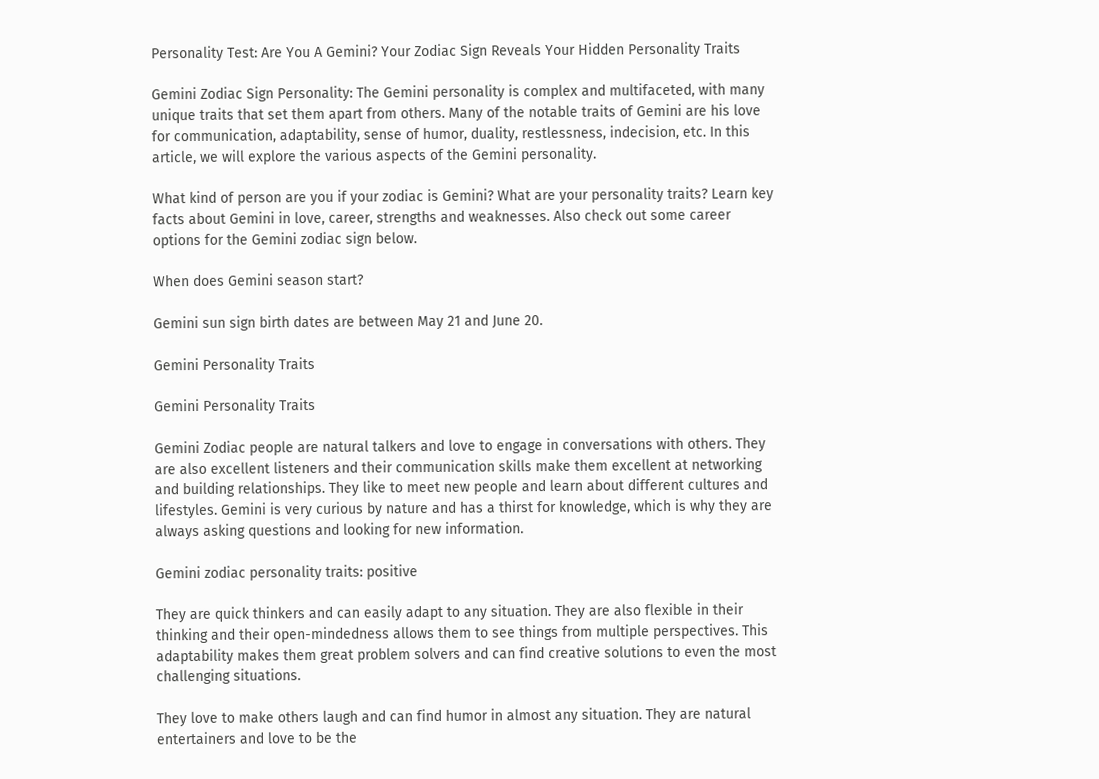Personality Test: Are You A Gemini? Your Zodiac Sign Reveals Your Hidden Personality Traits

Gemini Zodiac Sign Personality: The Gemini personality is complex and multifaceted, with many unique traits that set them apart from others. Many of the notable traits of Gemini are his love for communication, adaptability, sense of humor, duality, restlessness, indecision, etc. In this article, we will explore the various aspects of the Gemini personality.

What kind of person are you if your zodiac is Gemini? What are your personality traits? Learn key facts about Gemini in love, career, strengths and weaknesses. Also check out some career options for the Gemini zodiac sign below.

When does Gemini season start?

Gemini sun sign birth dates are between May 21 and June 20.

Gemini Personality Traits

Gemini Personality Traits

Gemini Zodiac people are natural talkers and love to engage in conversations with others. They are also excellent listeners and their communication skills make them excellent at networking and building relationships. They like to meet new people and learn about different cultures and lifestyles. Gemini is very curious by nature and has a thirst for knowledge, which is why they are always asking questions and looking for new information.

Gemini zodiac personality traits: positive

They are quick thinkers and can easily adapt to any situation. They are also flexible in their thinking and their open-mindedness allows them to see things from multiple perspectives. This adaptability makes them great problem solvers and can find creative solutions to even the most challenging situations.

They love to make others laugh and can find humor in almost any situation. They are natural entertainers and love to be the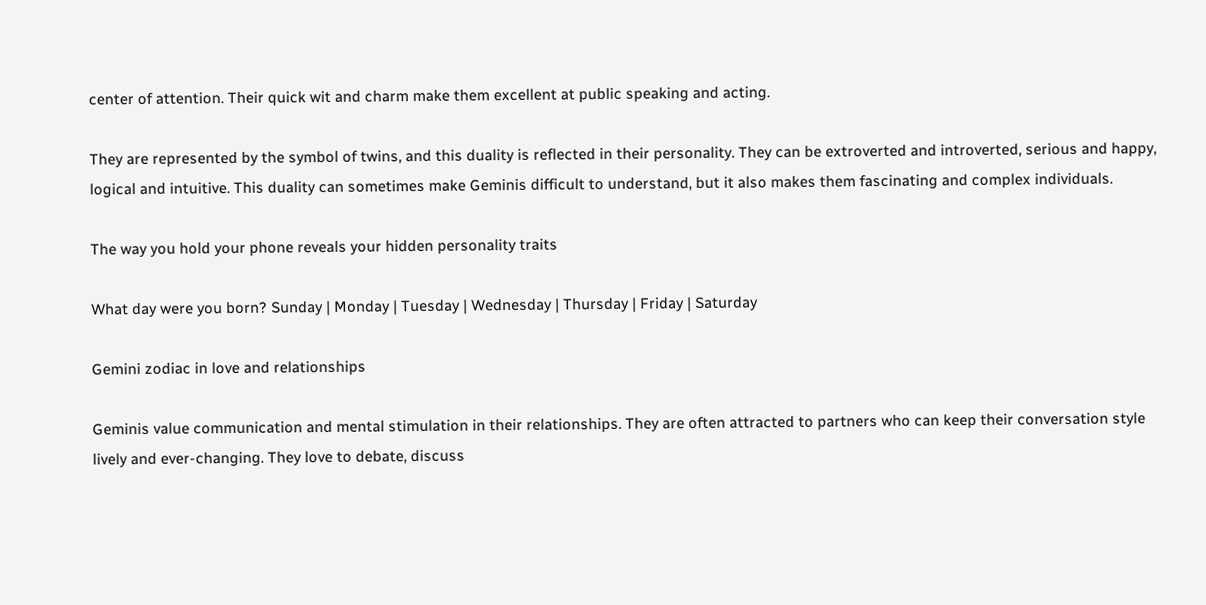center of attention. Their quick wit and charm make them excellent at public speaking and acting.

They are represented by the symbol of twins, and this duality is reflected in their personality. They can be extroverted and introverted, serious and happy, logical and intuitive. This duality can sometimes make Geminis difficult to understand, but it also makes them fascinating and complex individuals.

The way you hold your phone reveals your hidden personality traits

What day were you born? Sunday | Monday | Tuesday | Wednesday | Thursday | Friday | Saturday

Gemini zodiac in love and relationships

Geminis value communication and mental stimulation in their relationships. They are often attracted to partners who can keep their conversation style lively and ever-changing. They love to debate, discuss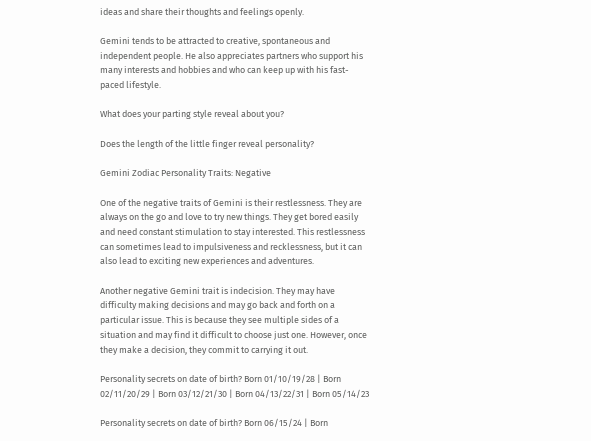ideas and share their thoughts and feelings openly.

Gemini tends to be attracted to creative, spontaneous and independent people. He also appreciates partners who support his many interests and hobbies and who can keep up with his fast-paced lifestyle.

What does your parting style reveal about you?

Does the length of the little finger reveal personality?

Gemini Zodiac Personality Traits: Negative

One of the negative traits of Gemini is their restlessness. They are always on the go and love to try new things. They get bored easily and need constant stimulation to stay interested. This restlessness can sometimes lead to impulsiveness and recklessness, but it can also lead to exciting new experiences and adventures.

Another negative Gemini trait is indecision. They may have difficulty making decisions and may go back and forth on a particular issue. This is because they see multiple sides of a situation and may find it difficult to choose just one. However, once they make a decision, they commit to carrying it out.

Personality secrets on date of birth? Born 01/10/19/28 | Born 02/11/20/29 | Born 03/12/21/30 | Born 04/13/22/31 | Born 05/14/23

Personality secrets on date of birth? Born 06/15/24 | Born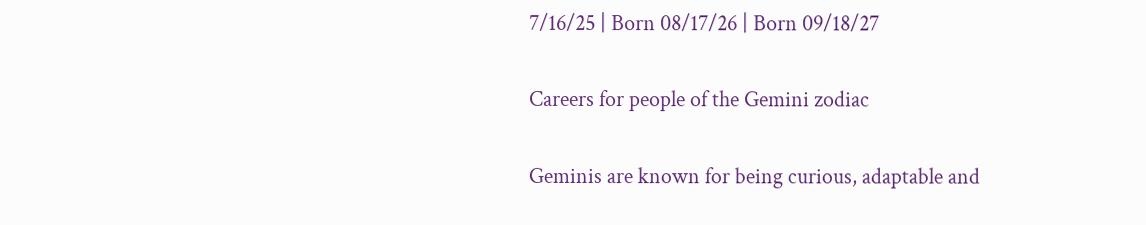7/16/25 | Born 08/17/26 | Born 09/18/27

Careers for people of the Gemini zodiac

Geminis are known for being curious, adaptable and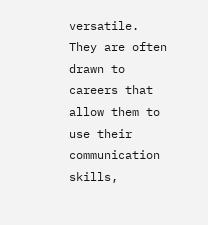versatile. They are often drawn to careers that allow them to use their communication skills,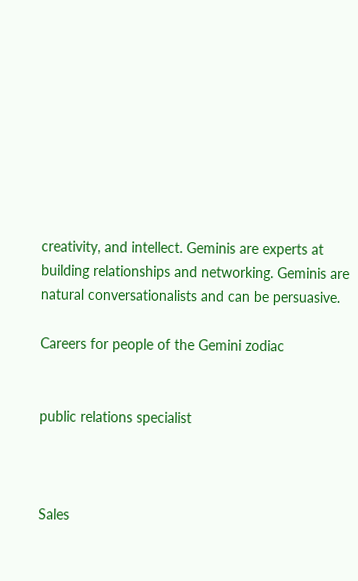creativity, and intellect. Geminis are experts at building relationships and networking. Geminis are natural conversationalists and can be persuasive.

Careers for people of the Gemini zodiac


public relations specialist



Sales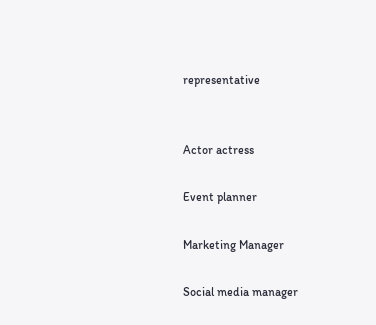representative


Actor actress

Event planner

Marketing Manager

Social media manager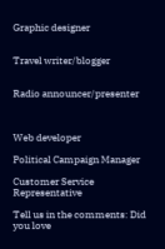Graphic designer


Travel writer/blogger


Radio announcer/presenter



Web developer

Political Campaign Manager

Customer Service Representative

Tell us in the comments: Did you love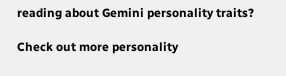reading about Gemini personality traits?

Check out more personality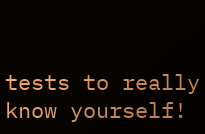tests to really know yourself!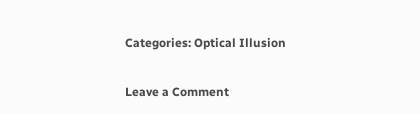Categories: Optical Illusion

Leave a Comment